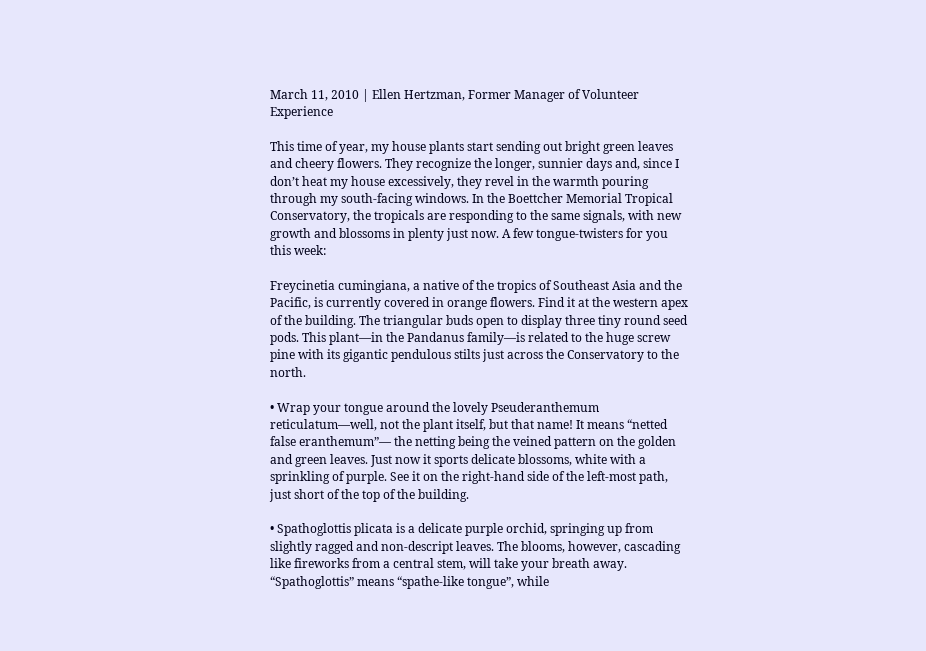March 11, 2010 | Ellen Hertzman, Former Manager of Volunteer Experience

This time of year, my house plants start sending out bright green leaves and cheery flowers. They recognize the longer, sunnier days and, since I don’t heat my house excessively, they revel in the warmth pouring through my south-facing windows. In the Boettcher Memorial Tropical Conservatory, the tropicals are responding to the same signals, with new growth and blossoms in plenty just now. A few tongue-twisters for you this week:

Freycinetia cumingiana, a native of the tropics of Southeast Asia and the Pacific, is currently covered in orange flowers. Find it at the western apex of the building. The triangular buds open to display three tiny round seed pods. This plant—in the Pandanus family—is related to the huge screw pine with its gigantic pendulous stilts just across the Conservatory to the north.

• Wrap your tongue around the lovely Pseuderanthemum reticulatum—well, not the plant itself, but that name! It means “netted false eranthemum”— the netting being the veined pattern on the golden and green leaves. Just now it sports delicate blossoms, white with a sprinkling of purple. See it on the right-hand side of the left-most path, just short of the top of the building.

• Spathoglottis plicata is a delicate purple orchid, springing up from slightly ragged and non-descript leaves. The blooms, however, cascading like fireworks from a central stem, will take your breath away. “Spathoglottis” means “spathe-like tongue”, while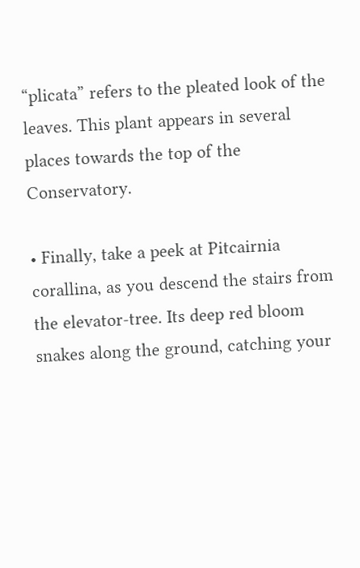“plicata” refers to the pleated look of the leaves. This plant appears in several places towards the top of the Conservatory.

• Finally, take a peek at Pitcairnia corallina, as you descend the stairs from the elevator-tree. Its deep red bloom snakes along the ground, catching your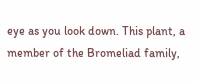eye as you look down. This plant, a member of the Bromeliad family,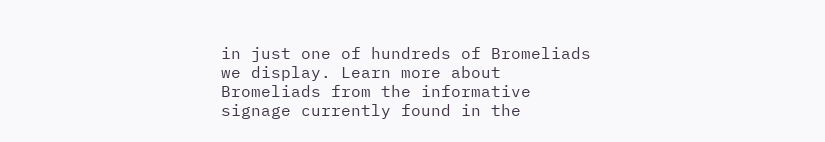in just one of hundreds of Bromeliads we display. Learn more about Bromeliads from the informative signage currently found in the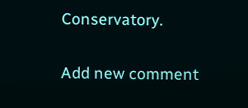Conservatory.


Add new comment